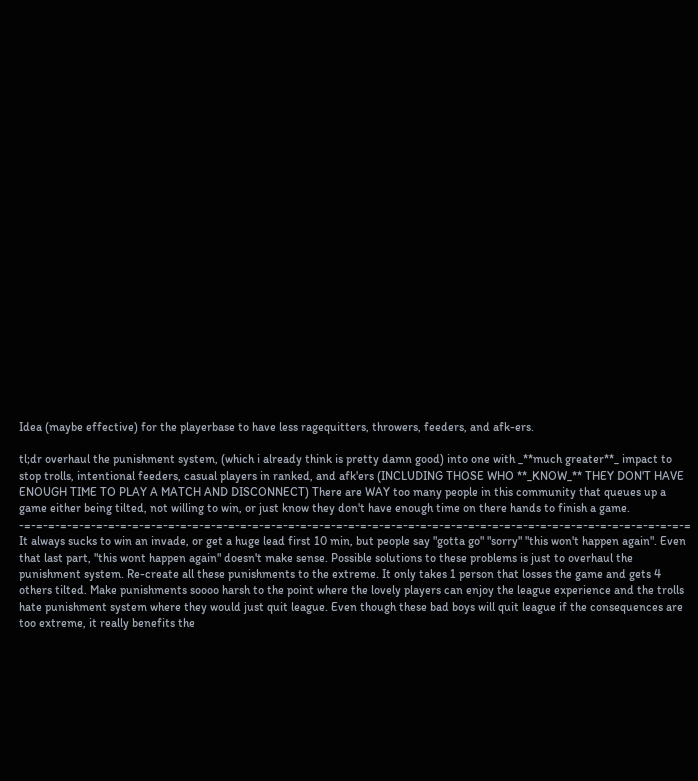Idea (maybe effective) for the playerbase to have less ragequitters, throwers, feeders, and afk-ers.

tl;dr overhaul the punishment system, (which i already think is pretty damn good) into one with _**much greater**_ impact to stop trolls, intentional feeders, casual players in ranked, and afk'ers (INCLUDING THOSE WHO **_KNOW_** THEY DON'T HAVE ENOUGH TIME TO PLAY A MATCH AND DISCONNECT) There are WAY too many people in this community that queues up a game either being tilted, not willing to win, or just know they don't have enough time on there hands to finish a game. -=-=-=-=-=-=-=-=-=-=-=-=-=-=-=-=-=-=-=-=-=-=-=-=-=-=-=-=-=-=-=-=-=-=-=-=-=-=-=-=-=-=-=-=-=-=-=-=-=-=-=-=-=-=-=-= It always sucks to win an invade, or get a huge lead first 10 min, but people say "gotta go" "sorry" "this won't happen again". Even that last part, "this wont happen again" doesn't make sense. Possible solutions to these problems is just to overhaul the punishment system. Re-create all these punishments to the extreme. It only takes 1 person that losses the game and gets 4 others tilted. Make punishments soooo harsh to the point where the lovely players can enjoy the league experience and the trolls hate punishment system where they would just quit league. Even though these bad boys will quit league if the consequences are too extreme, it really benefits the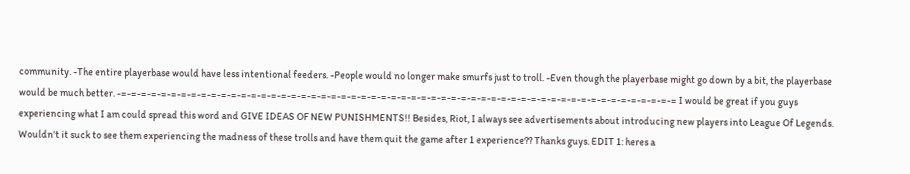community. -The entire playerbase would have less intentional feeders. -People would no longer make smurfs just to troll. -Even though the playerbase might go down by a bit, the playerbase would be much better. -=-=-=-=-=-=-=-=-=-=-=-=-=-=-=-=-=-=-=-=-=-=-=-=-=-=-=-=-=-=-=-=-=-=-=-=-=-=-=-=-=-=-=-=-=-=-=-=-=-=-=-=-=-=-=-= I would be great if you guys experiencing what I am could spread this word and GIVE IDEAS OF NEW PUNISHMENTS!! Besides, Riot, I always see advertisements about introducing new players into League Of Legends. Wouldn't it suck to see them experiencing the madness of these trolls and have them quit the game after 1 experience?? Thanks guys. EDIT 1: heres a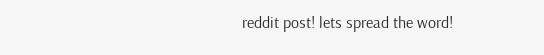reddit post! lets spread the word!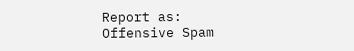Report as:
Offensive Spam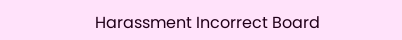Harassment Incorrect Board